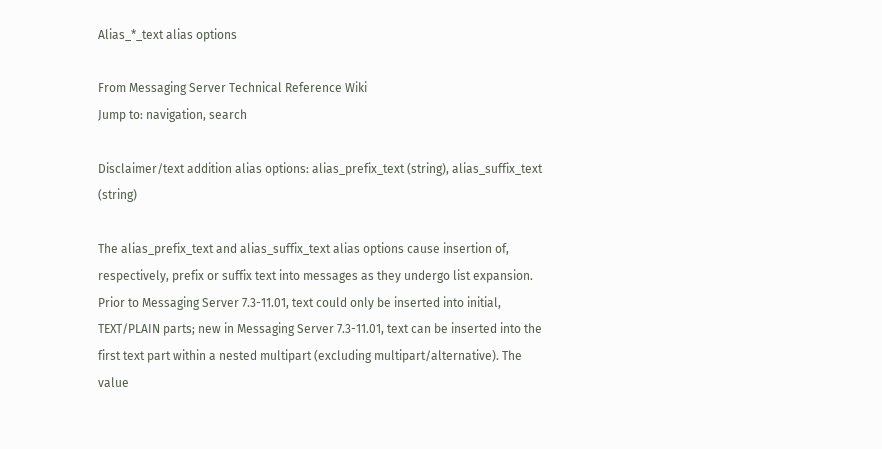Alias_*_text alias options

From Messaging Server Technical Reference Wiki
Jump to: navigation, search

Disclaimer/text addition alias options: alias_prefix_text (string), alias_suffix_text (string)

The alias_prefix_text and alias_suffix_text alias options cause insertion of, respectively, prefix or suffix text into messages as they undergo list expansion. Prior to Messaging Server 7.3-11.01, text could only be inserted into initial, TEXT/PLAIN parts; new in Messaging Server 7.3-11.01, text can be inserted into the first text part within a nested multipart (excluding multipart/alternative). The value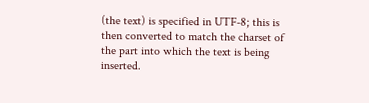(the text) is specified in UTF-8; this is then converted to match the charset of the part into which the text is being inserted.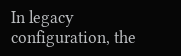In legacy configuration, the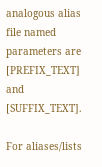analogous alias file named parameters are [PREFIX_TEXT] and [SUFFIX_TEXT].

For aliases/lists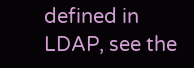defined in LDAP, see the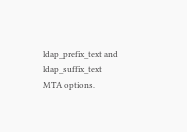ldap_prefix_text and ldap_suffix_text MTA options.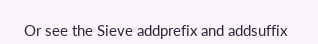Or see the Sieve addprefix and addsuffix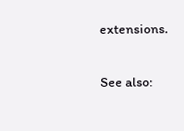extensions.

See also: